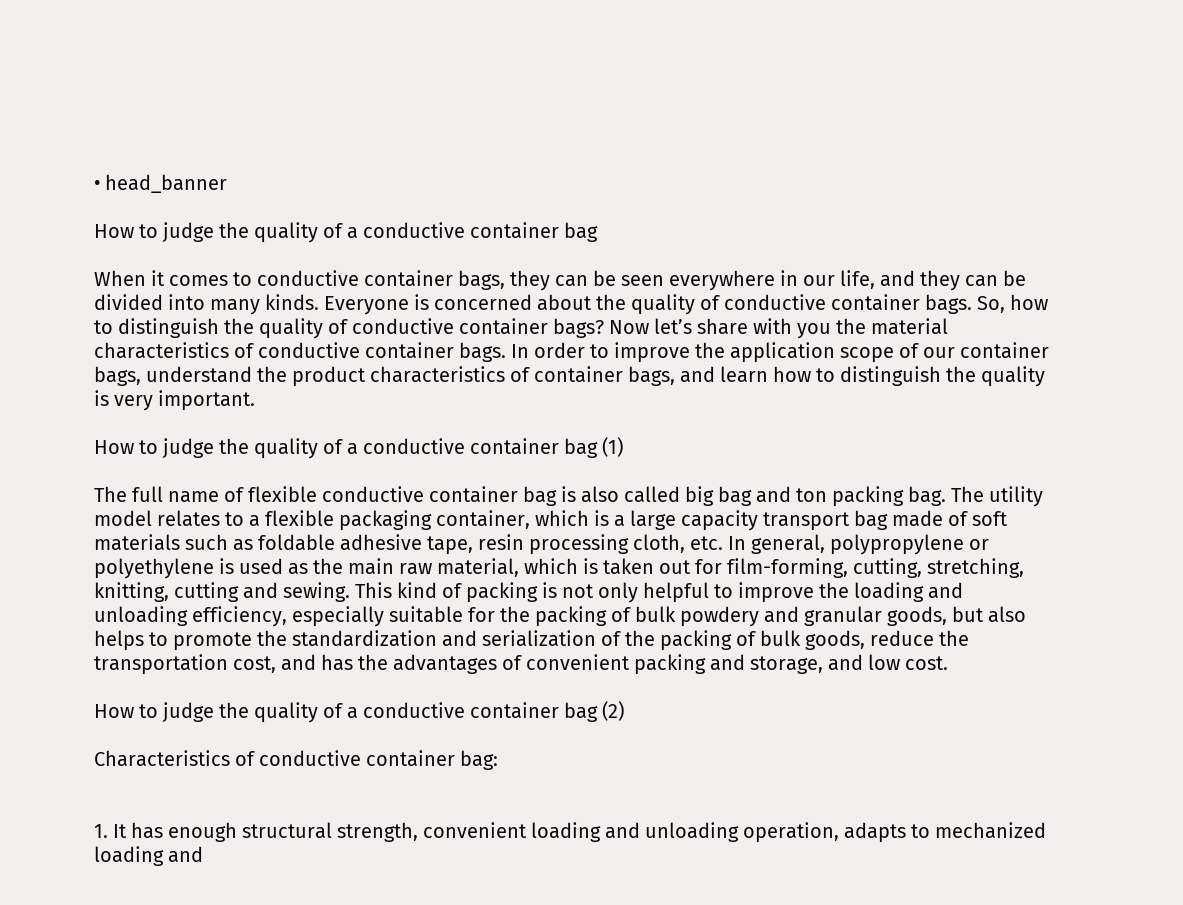• head_banner

How to judge the quality of a conductive container bag

When it comes to conductive container bags, they can be seen everywhere in our life, and they can be divided into many kinds. Everyone is concerned about the quality of conductive container bags. So, how to distinguish the quality of conductive container bags? Now let’s share with you the material characteristics of conductive container bags. In order to improve the application scope of our container bags, understand the product characteristics of container bags, and learn how to distinguish the quality is very important.

How to judge the quality of a conductive container bag (1)

The full name of flexible conductive container bag is also called big bag and ton packing bag. The utility model relates to a flexible packaging container, which is a large capacity transport bag made of soft materials such as foldable adhesive tape, resin processing cloth, etc. In general, polypropylene or polyethylene is used as the main raw material, which is taken out for film-forming, cutting, stretching, knitting, cutting and sewing. This kind of packing is not only helpful to improve the loading and unloading efficiency, especially suitable for the packing of bulk powdery and granular goods, but also helps to promote the standardization and serialization of the packing of bulk goods, reduce the transportation cost, and has the advantages of convenient packing and storage, and low cost.

How to judge the quality of a conductive container bag (2)

Characteristics of conductive container bag:


1. It has enough structural strength, convenient loading and unloading operation, adapts to mechanized loading and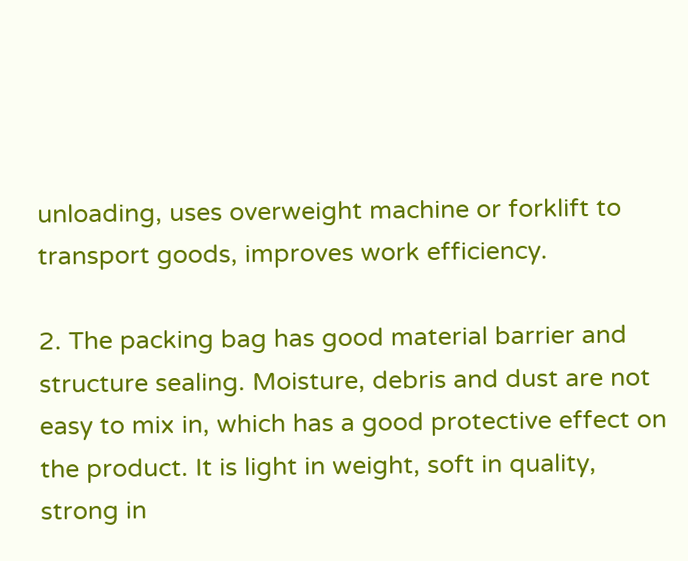unloading, uses overweight machine or forklift to transport goods, improves work efficiency.

2. The packing bag has good material barrier and structure sealing. Moisture, debris and dust are not easy to mix in, which has a good protective effect on the product. It is light in weight, soft in quality, strong in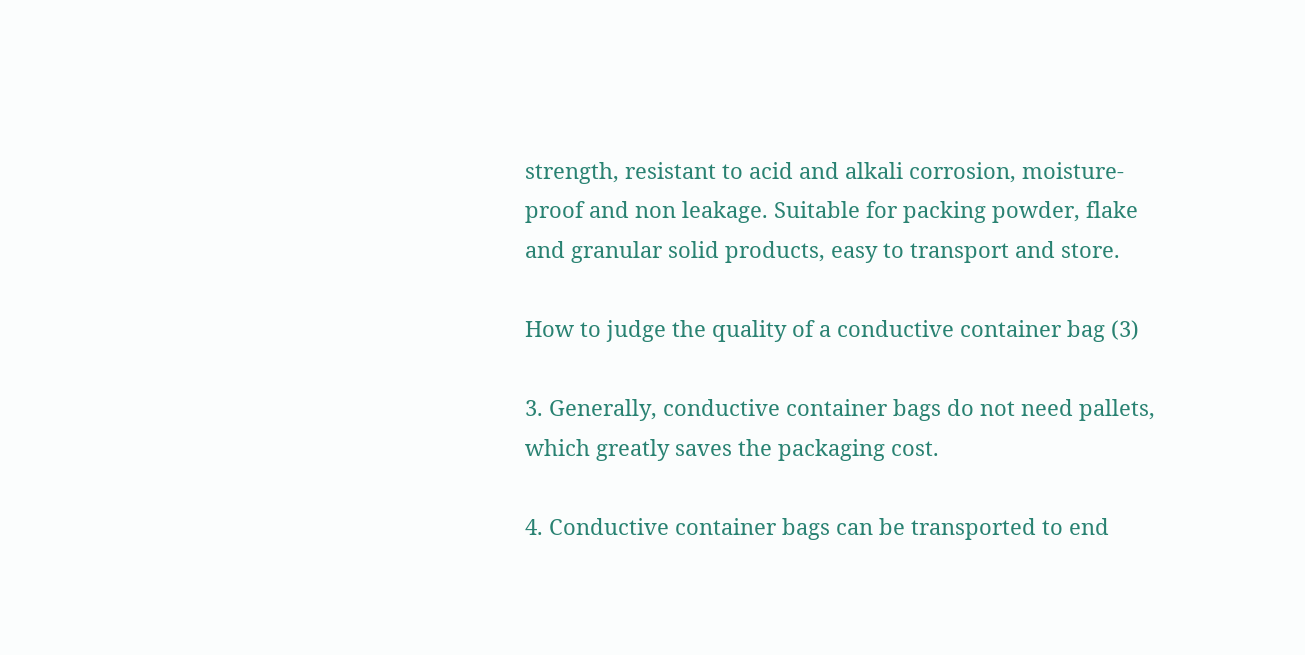strength, resistant to acid and alkali corrosion, moisture-proof and non leakage. Suitable for packing powder, flake and granular solid products, easy to transport and store.

How to judge the quality of a conductive container bag (3)

3. Generally, conductive container bags do not need pallets, which greatly saves the packaging cost.

4. Conductive container bags can be transported to end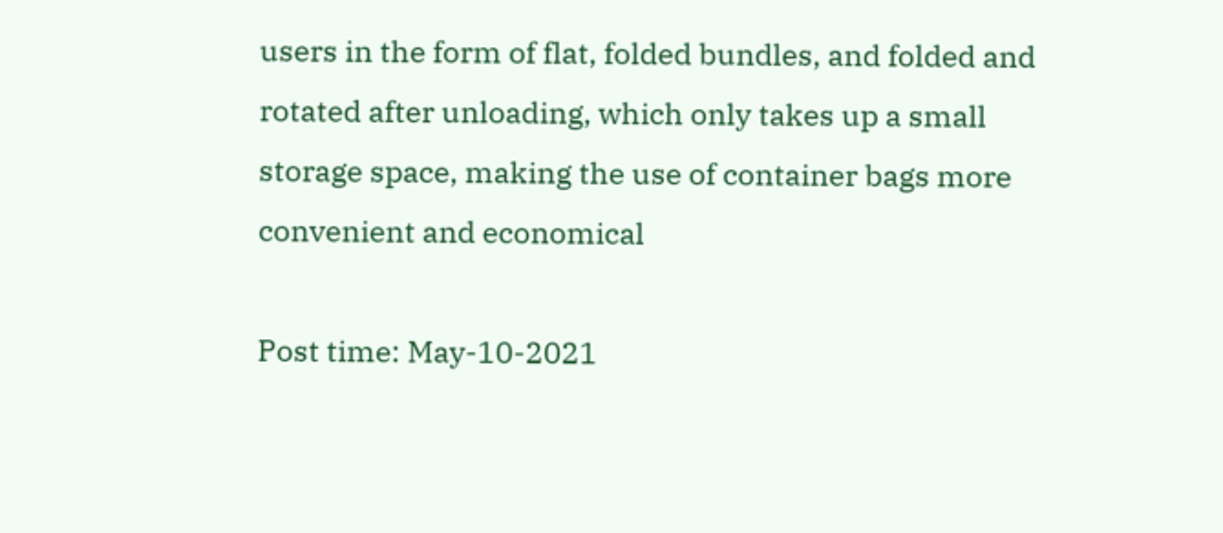users in the form of flat, folded bundles, and folded and rotated after unloading, which only takes up a small storage space, making the use of container bags more convenient and economical

Post time: May-10-2021